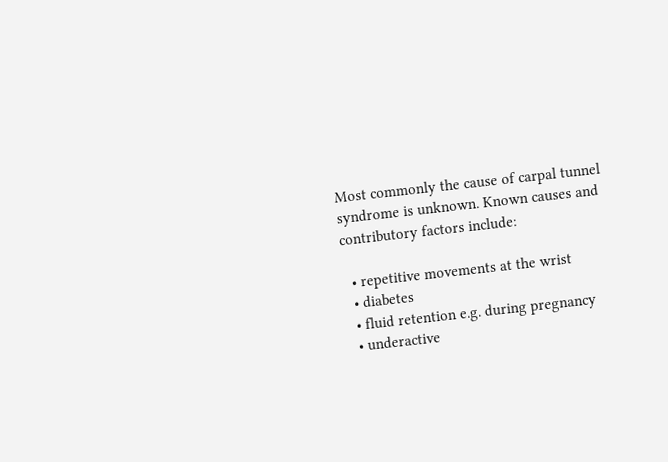Most commonly the cause of carpal tunnel syndrome is unknown. Known causes and contributory factors include:

  • repetitive movements at the wrist
  • diabetes
  • fluid retention e.g. during pregnancy
  • underactive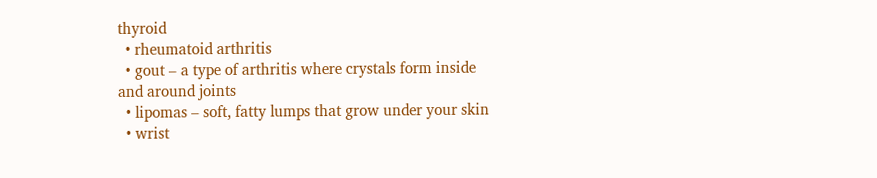thyroid
  • rheumatoid arthritis
  • gout – a type of arthritis where crystals form inside and around joints
  • lipomas – soft, fatty lumps that grow under your skin
  • wrist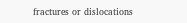fractures or dislocations